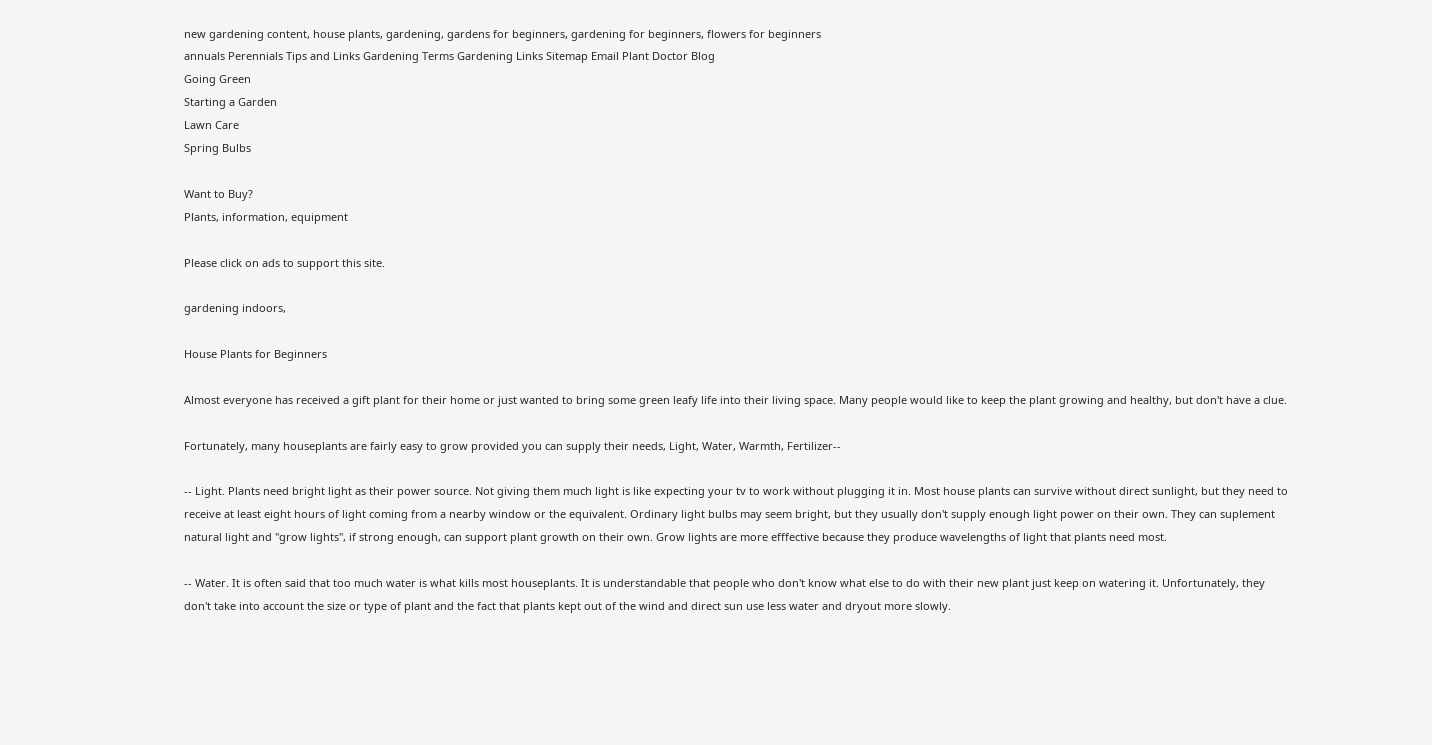new gardening content, house plants, gardening, gardens for beginners, gardening for beginners, flowers for beginners
annuals Perennials Tips and Links Gardening Terms Gardening Links Sitemap Email Plant Doctor Blog
Going Green
Starting a Garden
Lawn Care
Spring Bulbs

Want to Buy?
Plants, information, equipment

Please click on ads to support this site.

gardening indoors,

House Plants for Beginners

Almost everyone has received a gift plant for their home or just wanted to bring some green leafy life into their living space. Many people would like to keep the plant growing and healthy, but don't have a clue.

Fortunately, many houseplants are fairly easy to grow provided you can supply their needs, Light, Water, Warmth, Fertilizer--

-- Light. Plants need bright light as their power source. Not giving them much light is like expecting your tv to work without plugging it in. Most house plants can survive without direct sunlight, but they need to receive at least eight hours of light coming from a nearby window or the equivalent. Ordinary light bulbs may seem bright, but they usually don't supply enough light power on their own. They can suplement natural light and "grow lights", if strong enough, can support plant growth on their own. Grow lights are more efffective because they produce wavelengths of light that plants need most.

-- Water. It is often said that too much water is what kills most houseplants. It is understandable that people who don't know what else to do with their new plant just keep on watering it. Unfortunately, they don't take into account the size or type of plant and the fact that plants kept out of the wind and direct sun use less water and dryout more slowly.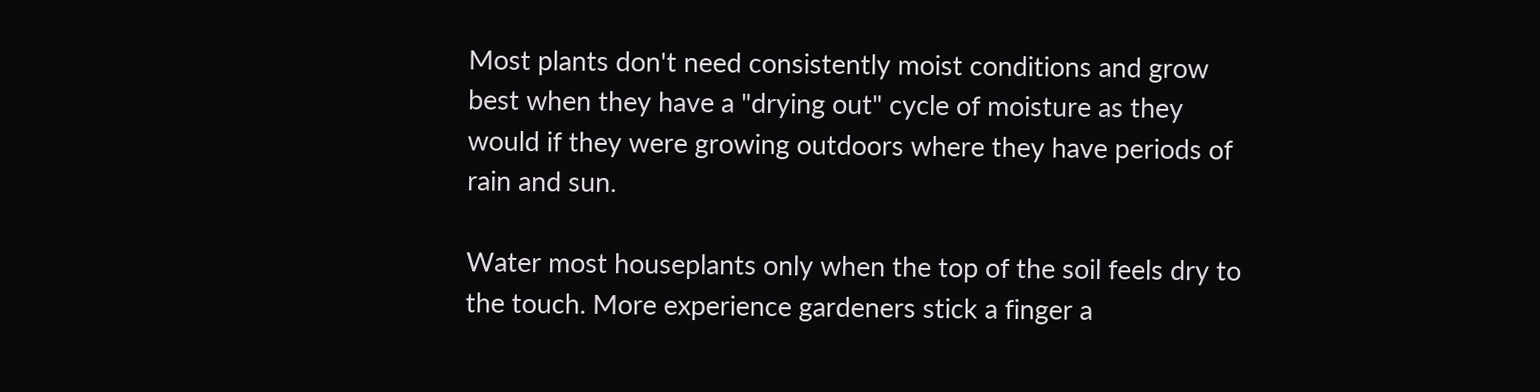Most plants don't need consistently moist conditions and grow best when they have a "drying out" cycle of moisture as they would if they were growing outdoors where they have periods of rain and sun.

Water most houseplants only when the top of the soil feels dry to the touch. More experience gardeners stick a finger a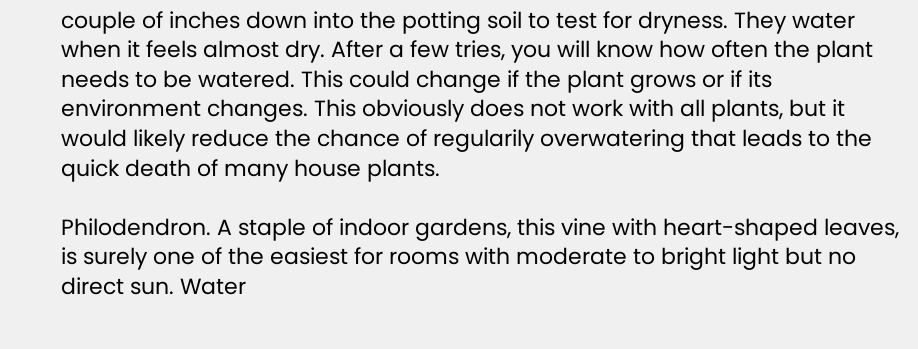couple of inches down into the potting soil to test for dryness. They water when it feels almost dry. After a few tries, you will know how often the plant needs to be watered. This could change if the plant grows or if its environment changes. This obviously does not work with all plants, but it would likely reduce the chance of regularily overwatering that leads to the quick death of many house plants.

Philodendron. A staple of indoor gardens, this vine with heart-shaped leaves, is surely one of the easiest for rooms with moderate to bright light but no direct sun. Water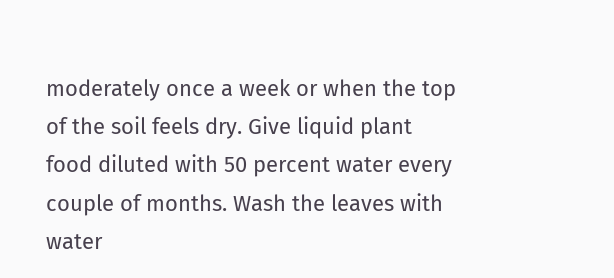moderately once a week or when the top of the soil feels dry. Give liquid plant food diluted with 50 percent water every couple of months. Wash the leaves with water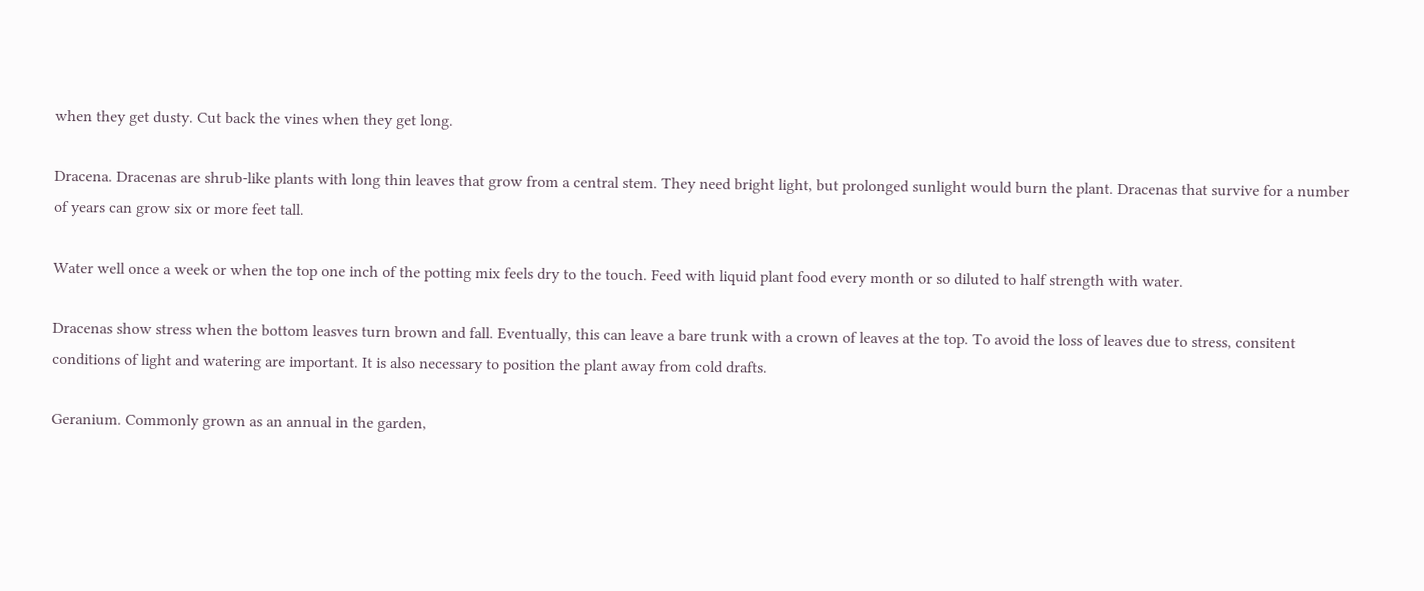when they get dusty. Cut back the vines when they get long.

Dracena. Dracenas are shrub-like plants with long thin leaves that grow from a central stem. They need bright light, but prolonged sunlight would burn the plant. Dracenas that survive for a number of years can grow six or more feet tall.

Water well once a week or when the top one inch of the potting mix feels dry to the touch. Feed with liquid plant food every month or so diluted to half strength with water.

Dracenas show stress when the bottom leasves turn brown and fall. Eventually, this can leave a bare trunk with a crown of leaves at the top. To avoid the loss of leaves due to stress, consitent conditions of light and watering are important. It is also necessary to position the plant away from cold drafts.

Geranium. Commonly grown as an annual in the garden,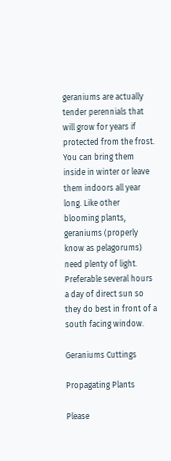geraniums are actually tender perennials that will grow for years if protected from the frost. You can bring them inside in winter or leave them indoors all year long. Like other blooming plants, geraniums (properly know as pelagorums) need plenty of light. Preferable several hours a day of direct sun so they do best in front of a south facing window.

Geraniums Cuttings

Propagating Plants

Please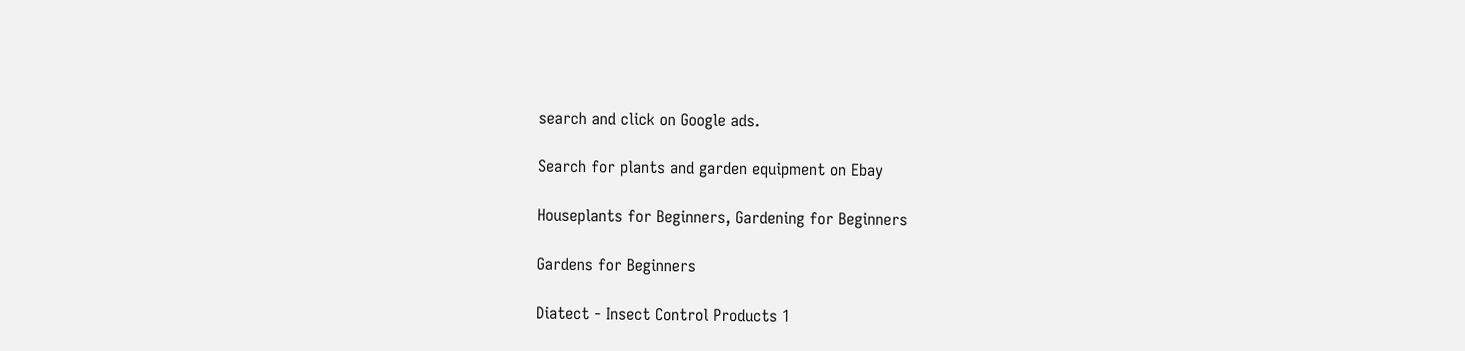search and click on Google ads.

Search for plants and garden equipment on Ebay

Houseplants for Beginners, Gardening for Beginners

Gardens for Beginners

Diatect - Insect Control Products 1